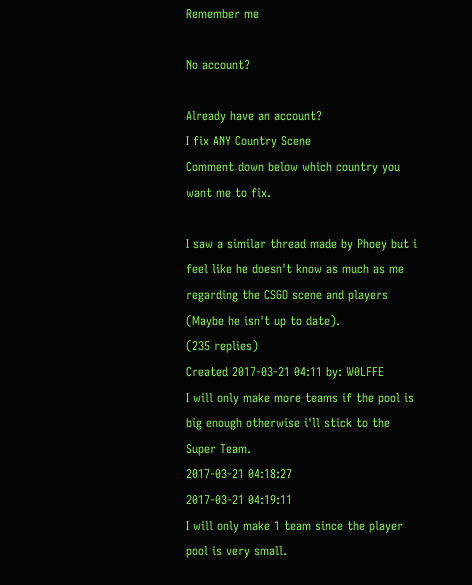Remember me

No account?

Already have an account?
I fix ANY Country Scene
Comment down below which country you want me to fix.

I saw a similar thread made by Phoey but i feel like he doesn't know as much as me regarding the CSGO scene and players (Maybe he isn't up to date).
(235 replies)
Created 2017-03-21 04:11 by: W0LFFE
I will only make more teams if the pool is big enough otherwise i'll stick to the Super Team.
2017-03-21 04:18:27
2017-03-21 04:19:11
I will only make 1 team since the player pool is very small.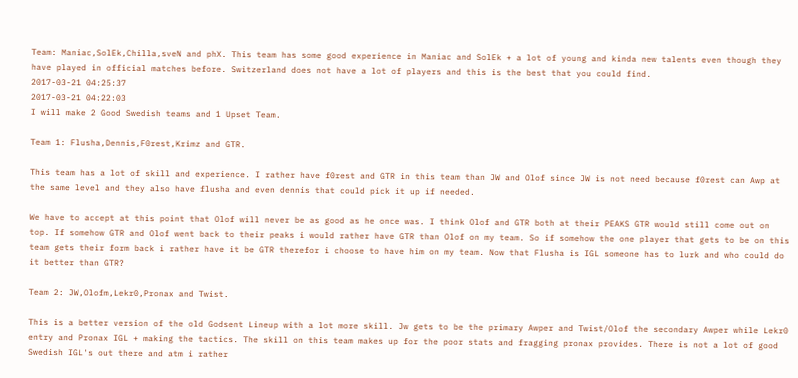Team: Maniac,SolEk,Chilla,sveN and phX. This team has some good experience in Maniac and SolEk + a lot of young and kinda new talents even though they have played in official matches before. Switzerland does not have a lot of players and this is the best that you could find.
2017-03-21 04:25:37
2017-03-21 04:22:03
I will make 2 Good Swedish teams and 1 Upset Team.

Team 1: Flusha,Dennis,F0rest,Krimz and GTR.

This team has a lot of skill and experience. I rather have f0rest and GTR in this team than JW and Olof since JW is not need because f0rest can Awp at the same level and they also have flusha and even dennis that could pick it up if needed.

We have to accept at this point that Olof will never be as good as he once was. I think Olof and GTR both at their PEAKS GTR would still come out on top. If somehow GTR and Olof went back to their peaks i would rather have GTR than Olof on my team. So if somehow the one player that gets to be on this team gets their form back i rather have it be GTR therefor i choose to have him on my team. Now that Flusha is IGL someone has to lurk and who could do it better than GTR?

Team 2: JW,Olofm,Lekr0,Pronax and Twist.

This is a better version of the old Godsent Lineup with a lot more skill. Jw gets to be the primary Awper and Twist/Olof the secondary Awper while Lekr0 entry and Pronax IGL + making the tactics. The skill on this team makes up for the poor stats and fragging pronax provides. There is not a lot of good Swedish IGL's out there and atm i rather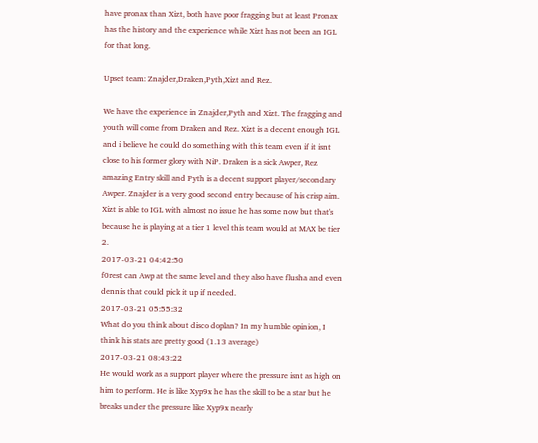have pronax than Xizt, both have poor fragging but at least Pronax has the history and the experience while Xizt has not been an IGL for that long.

Upset team: Znajder,Draken,Pyth,Xizt and Rez.

We have the experience in Znajder,Pyth and Xizt. The fragging and youth will come from Draken and Rez. Xizt is a decent enough IGL and i believe he could do something with this team even if it isnt close to his former glory with NiP. Draken is a sick Awper, Rez amazing Entry skill and Pyth is a decent support player/secondary Awper. Znajder is a very good second entry because of his crisp aim. Xizt is able to IGL with almost no issue he has some now but that's because he is playing at a tier 1 level this team would at MAX be tier 2.
2017-03-21 04:42:50
f0rest can Awp at the same level and they also have flusha and even dennis that could pick it up if needed.
2017-03-21 05:55:32
What do you think about disco doplan? In my humble opinion, I think his stats are pretty good (1.13 average)
2017-03-21 08:43:22
He would work as a support player where the pressure isnt as high on him to perform. He is like Xyp9x he has the skill to be a star but he breaks under the pressure like Xyp9x nearly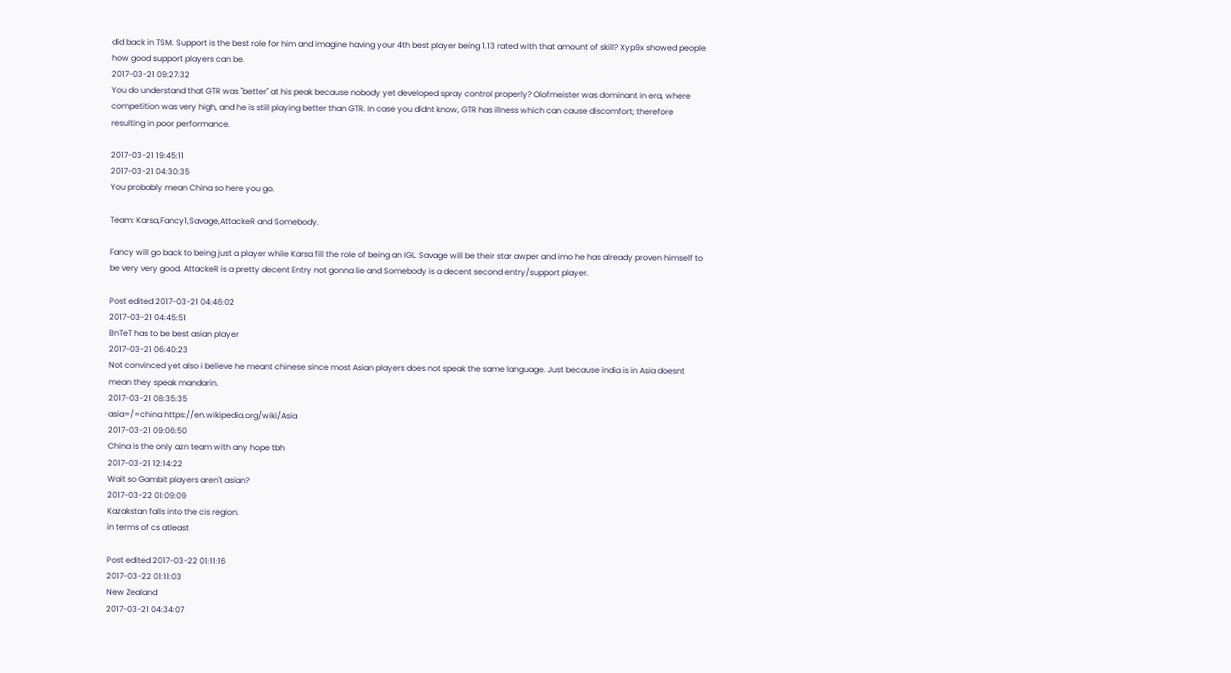did back in TSM. Support is the best role for him and imagine having your 4th best player being 1.13 rated with that amount of skill? Xyp9x showed people how good support players can be.
2017-03-21 09:27:32
You do understand that GTR was "better" at his peak because nobody yet developed spray control properly? Olofmeister was dominant in era, where competition was very high, and he is still playing better than GTR. In case you didnt know, GTR has illness which can cause discomfort; therefore resulting in poor performance.

2017-03-21 19:45:11
2017-03-21 04:30:35
You probably mean China so here you go.

Team: Karsa,Fancy1,Savage,AttackeR and Somebody.

Fancy will go back to being just a player while Karsa fill the role of being an IGL. Savage will be their star awper and imo he has already proven himself to be very very good. AttackeR is a pretty decent Entry not gonna lie and Somebody is a decent second entry/support player.

Post edited 2017-03-21 04:46:02
2017-03-21 04:45:51
BnTeT has to be best asian player
2017-03-21 06:40:23
Not convinced yet also i believe he meant chinese since most Asian players does not speak the same language. Just because india is in Asia doesnt mean they speak mandarin.
2017-03-21 08:35:35
asia=/=china https://en.wikipedia.org/wiki/Asia
2017-03-21 09:06:50
China is the only azn team with any hope tbh
2017-03-21 12:14:22
Wait so Gambit players aren't asian?
2017-03-22 01:09:09
Kazakstan falls into the cis region.
in terms of cs atleast

Post edited 2017-03-22 01:11:16
2017-03-22 01:11:03
New Zealand
2017-03-21 04:34:07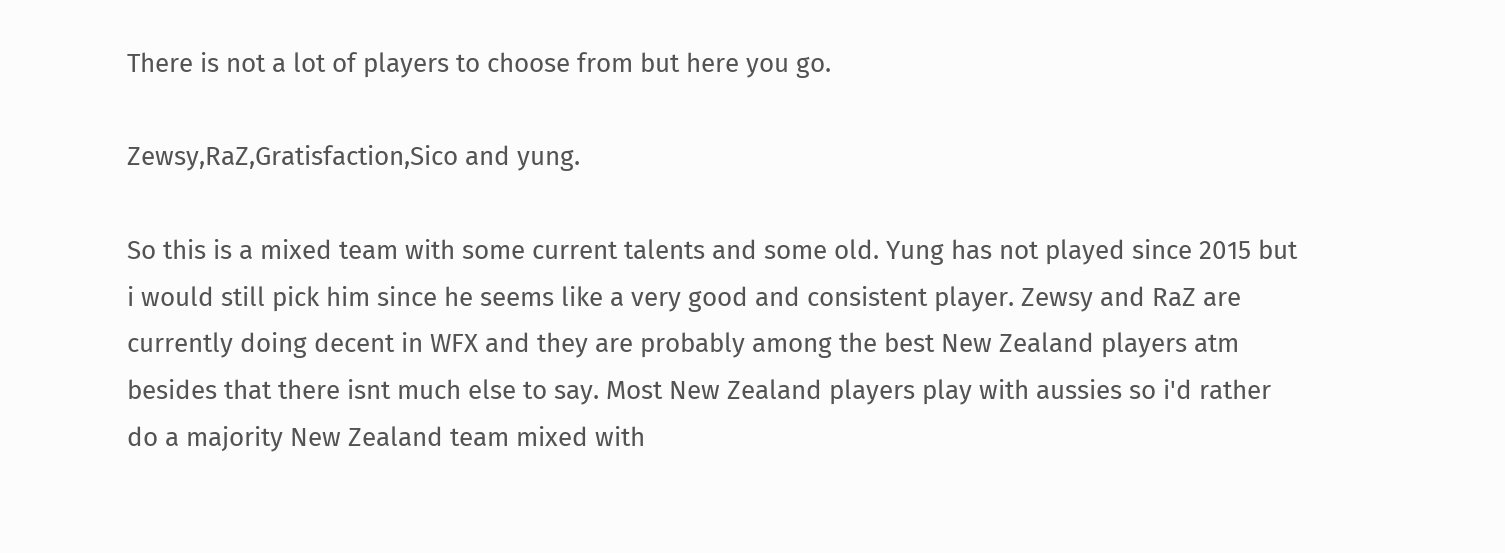There is not a lot of players to choose from but here you go.

Zewsy,RaZ,Gratisfaction,Sico and yung.

So this is a mixed team with some current talents and some old. Yung has not played since 2015 but i would still pick him since he seems like a very good and consistent player. Zewsy and RaZ are currently doing decent in WFX and they are probably among the best New Zealand players atm besides that there isnt much else to say. Most New Zealand players play with aussies so i'd rather do a majority New Zealand team mixed with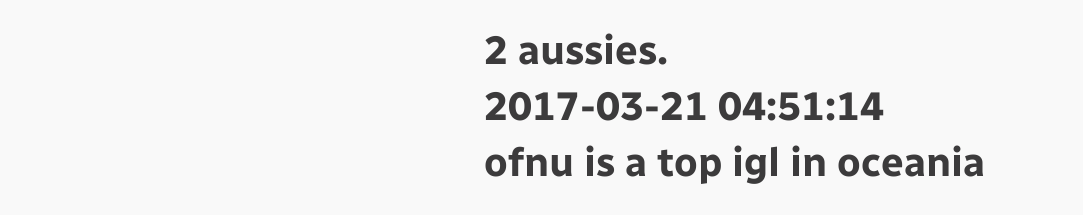2 aussies.
2017-03-21 04:51:14
ofnu is a top igl in oceania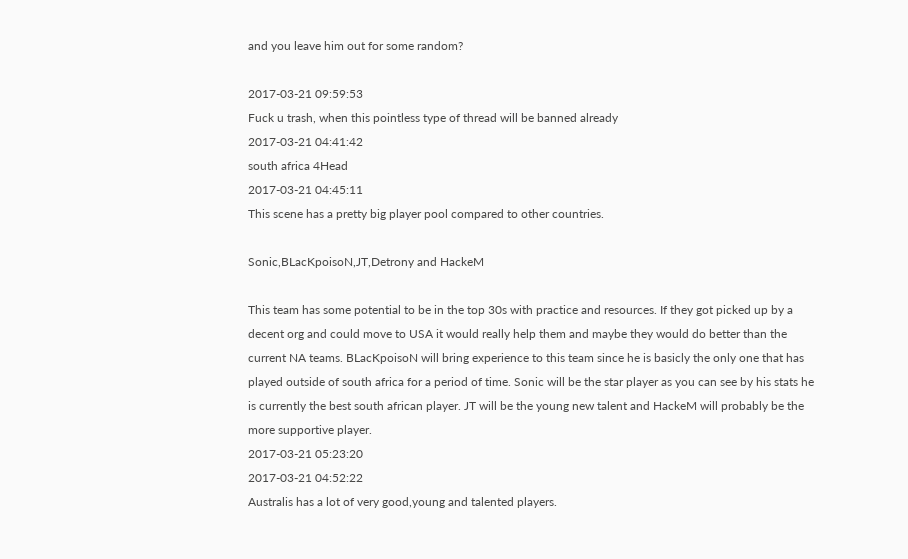and you leave him out for some random?

2017-03-21 09:59:53
Fuck u trash, when this pointless type of thread will be banned already
2017-03-21 04:41:42
south africa 4Head
2017-03-21 04:45:11
This scene has a pretty big player pool compared to other countries.

Sonic,BLacKpoisoN,JT,Detrony and HackeM

This team has some potential to be in the top 30s with practice and resources. If they got picked up by a decent org and could move to USA it would really help them and maybe they would do better than the current NA teams. BLacKpoisoN will bring experience to this team since he is basicly the only one that has played outside of south africa for a period of time. Sonic will be the star player as you can see by his stats he is currently the best south african player. JT will be the young new talent and HackeM will probably be the more supportive player.
2017-03-21 05:23:20
2017-03-21 04:52:22
Australis has a lot of very good,young and talented players.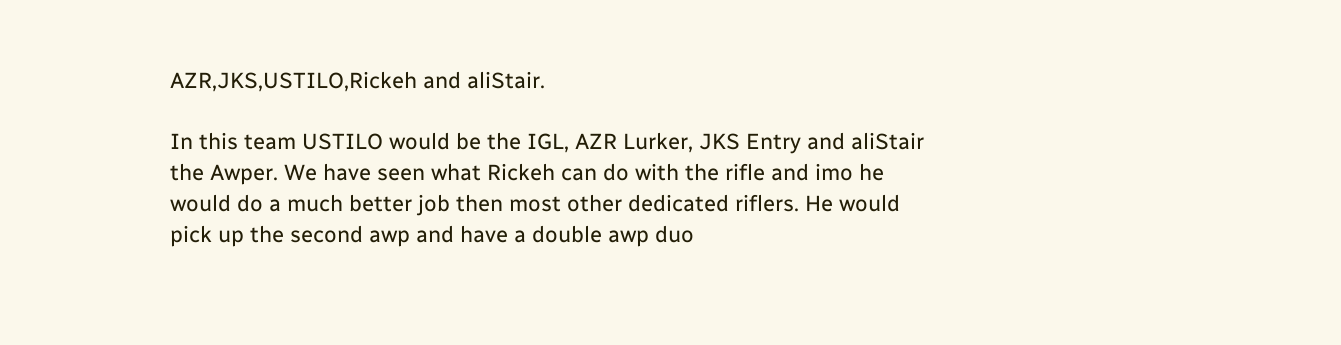AZR,JKS,USTILO,Rickeh and aliStair.

In this team USTILO would be the IGL, AZR Lurker, JKS Entry and aliStair the Awper. We have seen what Rickeh can do with the rifle and imo he would do a much better job then most other dedicated riflers. He would pick up the second awp and have a double awp duo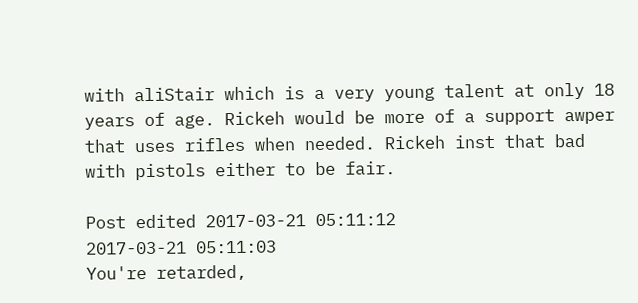with aliStair which is a very young talent at only 18 years of age. Rickeh would be more of a support awper that uses rifles when needed. Rickeh inst that bad with pistols either to be fair.

Post edited 2017-03-21 05:11:12
2017-03-21 05:11:03
You're retarded,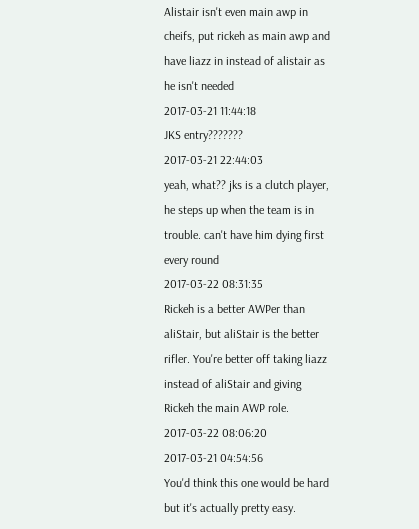Alistair isn't even main awp in cheifs, put rickeh as main awp and have liazz in instead of alistair as he isn't needed
2017-03-21 11:44:18
JKS entry???????
2017-03-21 22:44:03
yeah, what?? jks is a clutch player, he steps up when the team is in trouble. can't have him dying first every round
2017-03-22 08:31:35
Rickeh is a better AWPer than aliStair, but aliStair is the better rifler. You're better off taking liazz instead of aliStair and giving Rickeh the main AWP role.
2017-03-22 08:06:20
2017-03-21 04:54:56
You'd think this one would be hard but it's actually pretty easy.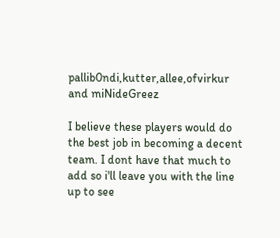pallib0ndi,kutter,allee,ofvirkur and miNideGreez

I believe these players would do the best job in becoming a decent team. I dont have that much to add so i'll leave you with the line up to see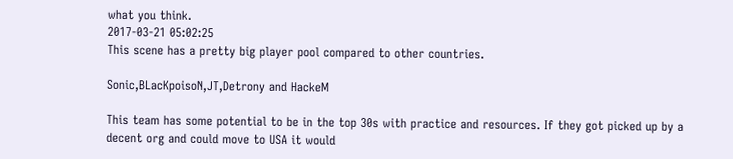what you think.
2017-03-21 05:02:25
This scene has a pretty big player pool compared to other countries.

Sonic,BLacKpoisoN,JT,Detrony and HackeM

This team has some potential to be in the top 30s with practice and resources. If they got picked up by a decent org and could move to USA it would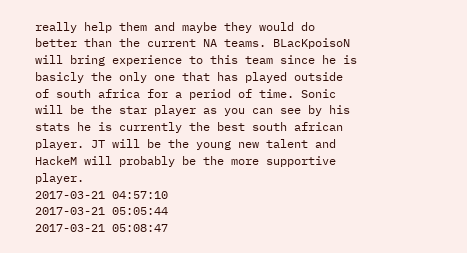really help them and maybe they would do better than the current NA teams. BLacKpoisoN will bring experience to this team since he is basicly the only one that has played outside of south africa for a period of time. Sonic will be the star player as you can see by his stats he is currently the best south african player. JT will be the young new talent and HackeM will probably be the more supportive player.
2017-03-21 04:57:10
2017-03-21 05:05:44
2017-03-21 05:08:47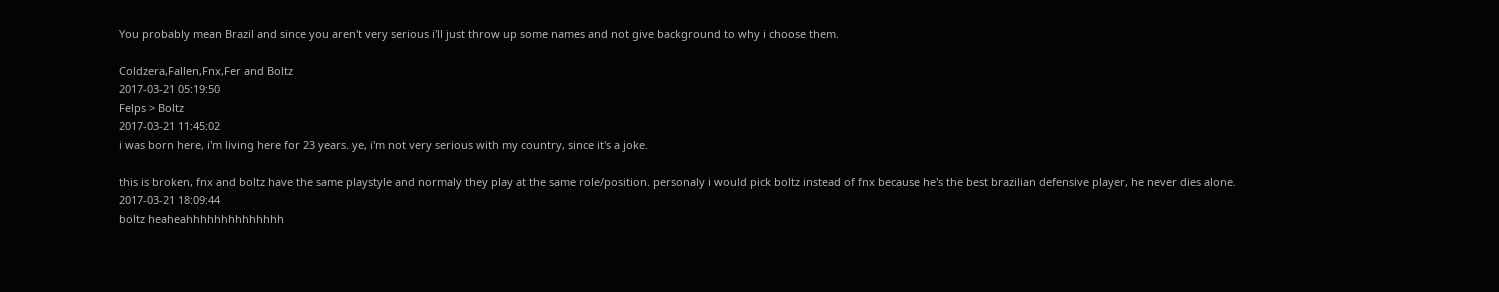You probably mean Brazil and since you aren't very serious i'll just throw up some names and not give background to why i choose them.

Coldzera,Fallen,Fnx,Fer and Boltz
2017-03-21 05:19:50
Felps > Boltz
2017-03-21 11:45:02
i was born here, i'm living here for 23 years. ye, i'm not very serious with my country, since it's a joke.

this is broken, fnx and boltz have the same playstyle and normaly they play at the same role/position. personaly i would pick boltz instead of fnx because he's the best brazilian defensive player, he never dies alone.
2017-03-21 18:09:44
boltz heaheahhhhhhhhhhhhhh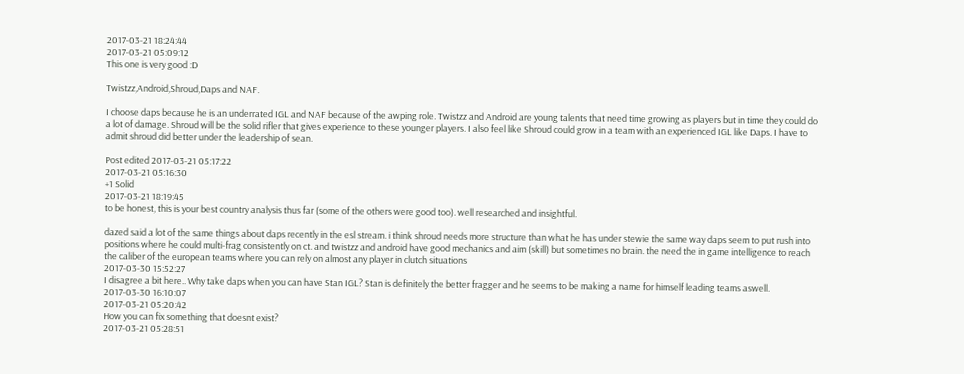2017-03-21 18:24:44
2017-03-21 05:09:12
This one is very good :D

Twistzz,Android,Shroud,Daps and NAF.

I choose daps because he is an underrated IGL and NAF because of the awping role. Twistzz and Android are young talents that need time growing as players but in time they could do a lot of damage. Shroud will be the solid rifler that gives experience to these younger players. I also feel like Shroud could grow in a team with an experienced IGL like Daps. I have to admit shroud did better under the leadership of sean.

Post edited 2017-03-21 05:17:22
2017-03-21 05:16:30
+1 Solid
2017-03-21 18:19:45
to be honest, this is your best country analysis thus far (some of the others were good too). well researched and insightful.

dazed said a lot of the same things about daps recently in the esl stream. i think shroud needs more structure than what he has under stewie the same way daps seem to put rush into positions where he could multi-frag consistently on ct. and twistzz and android have good mechanics and aim (skill) but sometimes no brain. the need the in game intelligence to reach the caliber of the european teams where you can rely on almost any player in clutch situations
2017-03-30 15:52:27
I disagree a bit here.. Why take daps when you can have Stan IGL? Stan is definitely the better fragger and he seems to be making a name for himself leading teams aswell.
2017-03-30 16:10:07
2017-03-21 05:20:42
How you can fix something that doesnt exist?
2017-03-21 05:28:51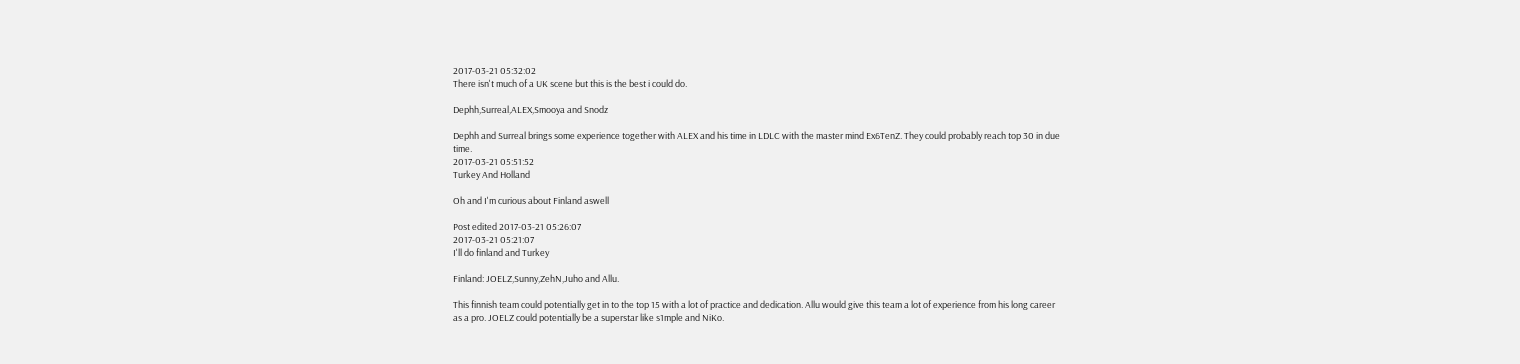2017-03-21 05:32:02
There isn't much of a UK scene but this is the best i could do.

Dephh,Surreal,ALEX,Smooya and Snodz

Dephh and Surreal brings some experience together with ALEX and his time in LDLC with the master mind Ex6TenZ. They could probably reach top 30 in due time.
2017-03-21 05:51:52
Turkey And Holland

Oh and I'm curious about Finland aswell

Post edited 2017-03-21 05:26:07
2017-03-21 05:21:07
I'll do finland and Turkey

Finland: JOELZ,Sunny,ZehN,Juho and Allu.

This finnish team could potentially get in to the top 15 with a lot of practice and dedication. Allu would give this team a lot of experience from his long career as a pro. JOELZ could potentially be a superstar like s1mple and NiKo.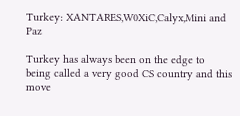Turkey: XANTARES,W0XiC,Calyx,Mini and Paz

Turkey has always been on the edge to being called a very good CS country and this move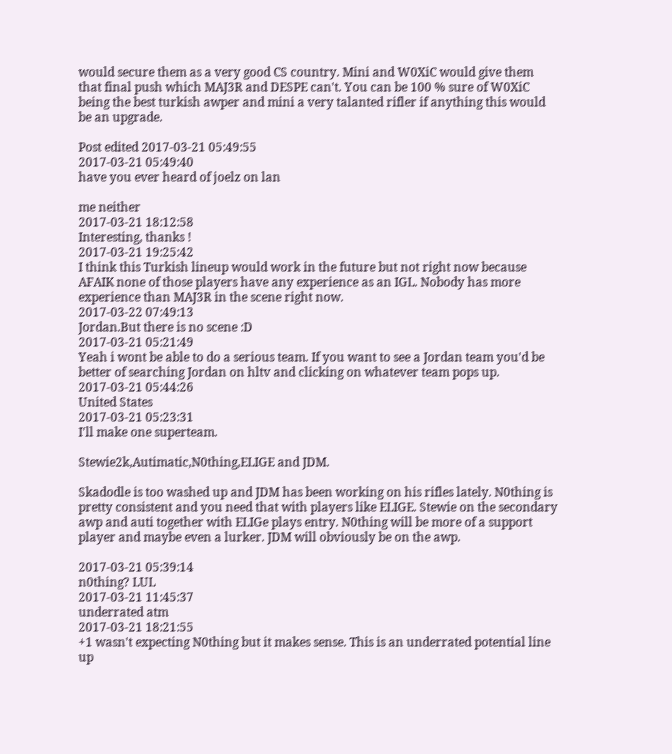would secure them as a very good CS country. Mini and W0XiC would give them that final push which MAJ3R and DESPE can't. You can be 100 % sure of W0XiC being the best turkish awper and mini a very talanted rifler if anything this would be an upgrade.

Post edited 2017-03-21 05:49:55
2017-03-21 05:49:40
have you ever heard of joelz on lan

me neither
2017-03-21 18:12:58
Interesting, thanks !
2017-03-21 19:25:42
I think this Turkish lineup would work in the future but not right now because AFAIK none of those players have any experience as an IGL. Nobody has more experience than MAJ3R in the scene right now.
2017-03-22 07:49:13
Jordan.But there is no scene :D
2017-03-21 05:21:49
Yeah i wont be able to do a serious team. If you want to see a Jordan team you'd be better of searching Jordan on hltv and clicking on whatever team pops up.
2017-03-21 05:44:26
United States
2017-03-21 05:23:31
I'll make one superteam.

Stewie2k,Autimatic,N0thing,ELIGE and JDM.

Skadodle is too washed up and JDM has been working on his rifles lately. N0thing is pretty consistent and you need that with players like ELIGE. Stewie on the secondary awp and auti together with ELIGe plays entry. N0thing will be more of a support player and maybe even a lurker. JDM will obviously be on the awp.

2017-03-21 05:39:14
n0thing? LUL
2017-03-21 11:45:37
underrated atm
2017-03-21 18:21:55
+1 wasn't expecting N0thing but it makes sense. This is an underrated potential line up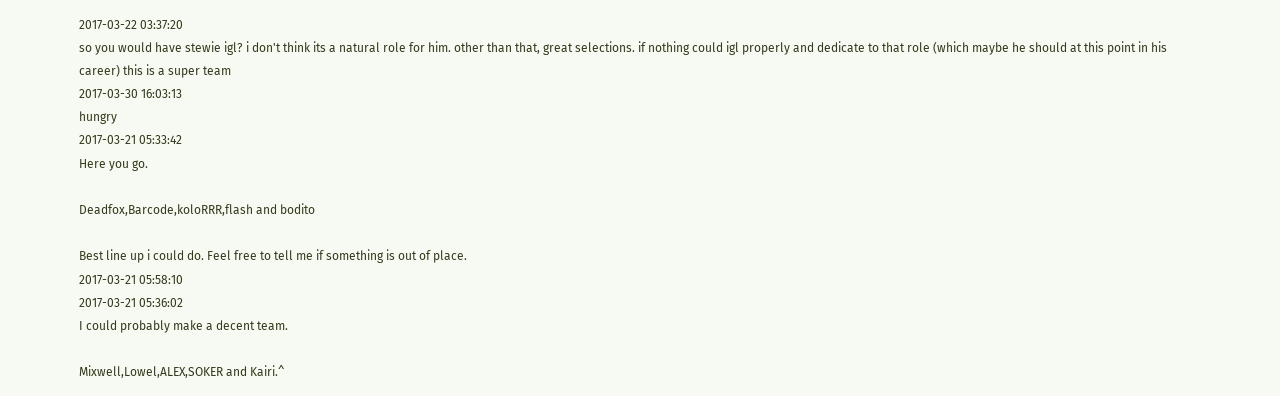2017-03-22 03:37:20
so you would have stewie igl? i don't think its a natural role for him. other than that, great selections. if nothing could igl properly and dedicate to that role (which maybe he should at this point in his career) this is a super team
2017-03-30 16:03:13
hungry
2017-03-21 05:33:42
Here you go.

Deadfox,Barcode,koloRRR,flash and bodito

Best line up i could do. Feel free to tell me if something is out of place.
2017-03-21 05:58:10
2017-03-21 05:36:02
I could probably make a decent team.

Mixwell,Lowel,ALEX,SOKER and Kairi.^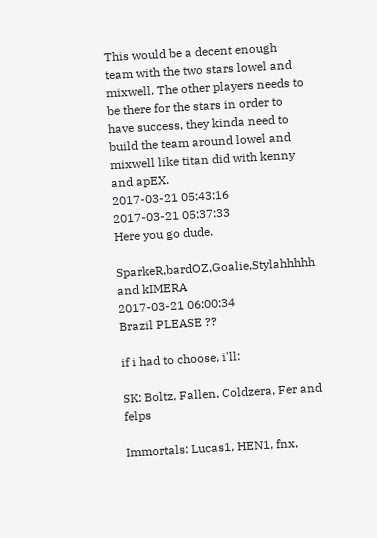This would be a decent enough team with the two stars lowel and mixwell. The other players needs to be there for the stars in order to have success, they kinda need to build the team around lowel and mixwell like titan did with kenny and apEX.
2017-03-21 05:43:16
2017-03-21 05:37:33
Here you go dude.

SparkeR,bardOZ,Goalie,Stylahhhhh and kIMERA
2017-03-21 06:00:34
Brazil PLEASE ??

if i had to choose, i'll:

SK: Boltz, Fallen, Coldzera, Fer and felps

Immortals: Lucas1, HEN1, fnx,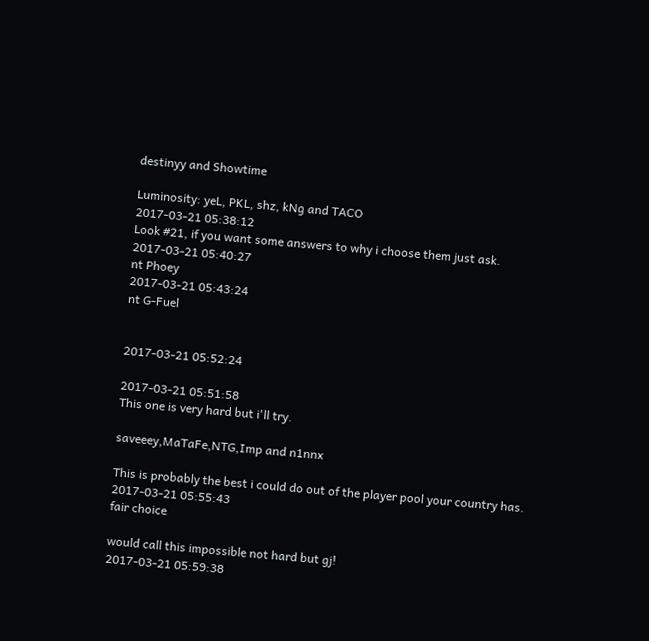destinyy and Showtime

Luminosity: yeL, PKL, shz, kNg and TACO
2017-03-21 05:38:12
Look #21, if you want some answers to why i choose them just ask.
2017-03-21 05:40:27
nt Phoey
2017-03-21 05:43:24
nt G-Fuel


2017-03-21 05:52:24

2017-03-21 05:51:58
This one is very hard but i'll try.

saveeey,MaTaFe,NTG,Imp and n1nnx

This is probably the best i could do out of the player pool your country has.
2017-03-21 05:55:43
fair choice

would call this impossible not hard but gj!
2017-03-21 05:59:38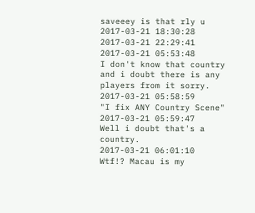saveeey is that rly u
2017-03-21 18:30:28
2017-03-21 22:29:41
2017-03-21 05:53:48
I don't know that country and i doubt there is any players from it sorry.
2017-03-21 05:58:59
"I fix ANY Country Scene"
2017-03-21 05:59:47
Well i doubt that's a country.
2017-03-21 06:01:10
Wtf!? Macau is my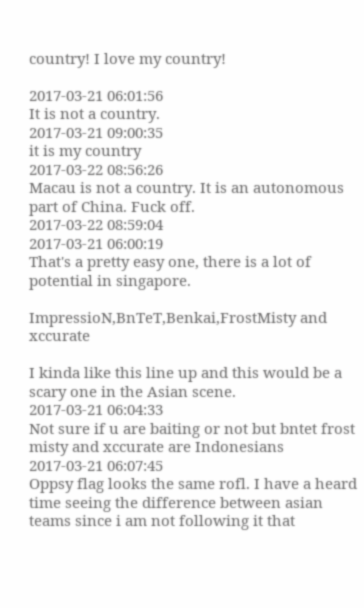country! I love my country!

2017-03-21 06:01:56
It is not a country.
2017-03-21 09:00:35
it is my country
2017-03-22 08:56:26
Macau is not a country. It is an autonomous part of China. Fuck off.
2017-03-22 08:59:04
2017-03-21 06:00:19
That's a pretty easy one, there is a lot of potential in singapore.

ImpressioN,BnTeT,Benkai,FrostMisty and xccurate

I kinda like this line up and this would be a scary one in the Asian scene.
2017-03-21 06:04:33
Not sure if u are baiting or not but bntet frost misty and xccurate are Indonesians
2017-03-21 06:07:45
Oppsy flag looks the same rofl. I have a heard time seeing the difference between asian teams since i am not following it that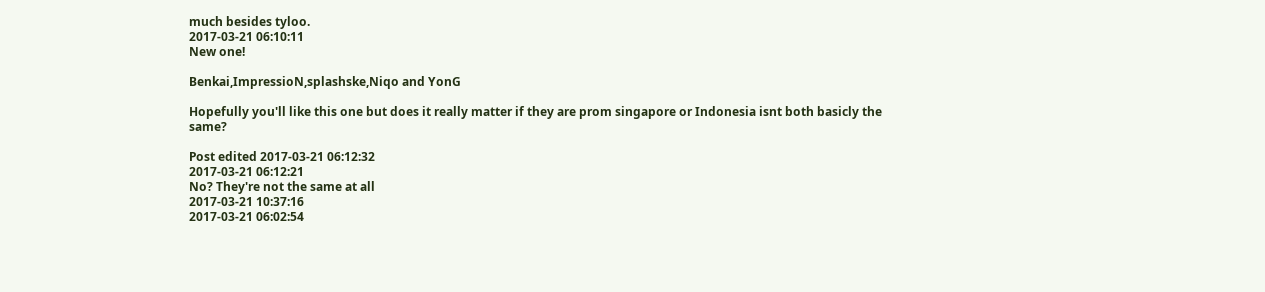much besides tyloo.
2017-03-21 06:10:11
New one!

Benkai,ImpressioN,splashske,Niqo and YonG

Hopefully you'll like this one but does it really matter if they are prom singapore or Indonesia isnt both basicly the same?

Post edited 2017-03-21 06:12:32
2017-03-21 06:12:21
No? They're not the same at all
2017-03-21 10:37:16
2017-03-21 06:02:54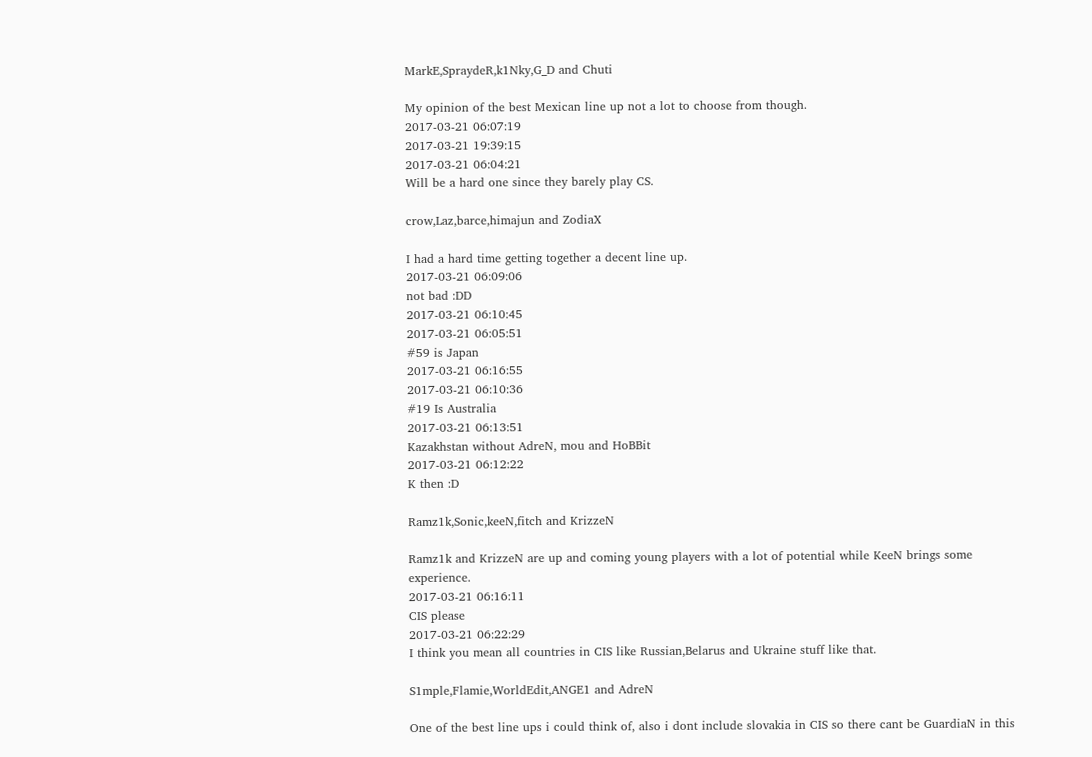MarkE,SpraydeR,k1Nky,G_D and Chuti

My opinion of the best Mexican line up not a lot to choose from though.
2017-03-21 06:07:19
2017-03-21 19:39:15
2017-03-21 06:04:21
Will be a hard one since they barely play CS.

crow,Laz,barce,himajun and ZodiaX

I had a hard time getting together a decent line up.
2017-03-21 06:09:06
not bad :DD
2017-03-21 06:10:45
2017-03-21 06:05:51
#59 is Japan
2017-03-21 06:16:55
2017-03-21 06:10:36
#19 Is Australia
2017-03-21 06:13:51
Kazakhstan without AdreN, mou and HoBBit
2017-03-21 06:12:22
K then :D

Ramz1k,Sonic,keeN,fitch and KrizzeN

Ramz1k and KrizzeN are up and coming young players with a lot of potential while KeeN brings some experience.
2017-03-21 06:16:11
CIS please
2017-03-21 06:22:29
I think you mean all countries in CIS like Russian,Belarus and Ukraine stuff like that.

S1mple,Flamie,WorldEdit,ANGE1 and AdreN

One of the best line ups i could think of, also i dont include slovakia in CIS so there cant be GuardiaN in this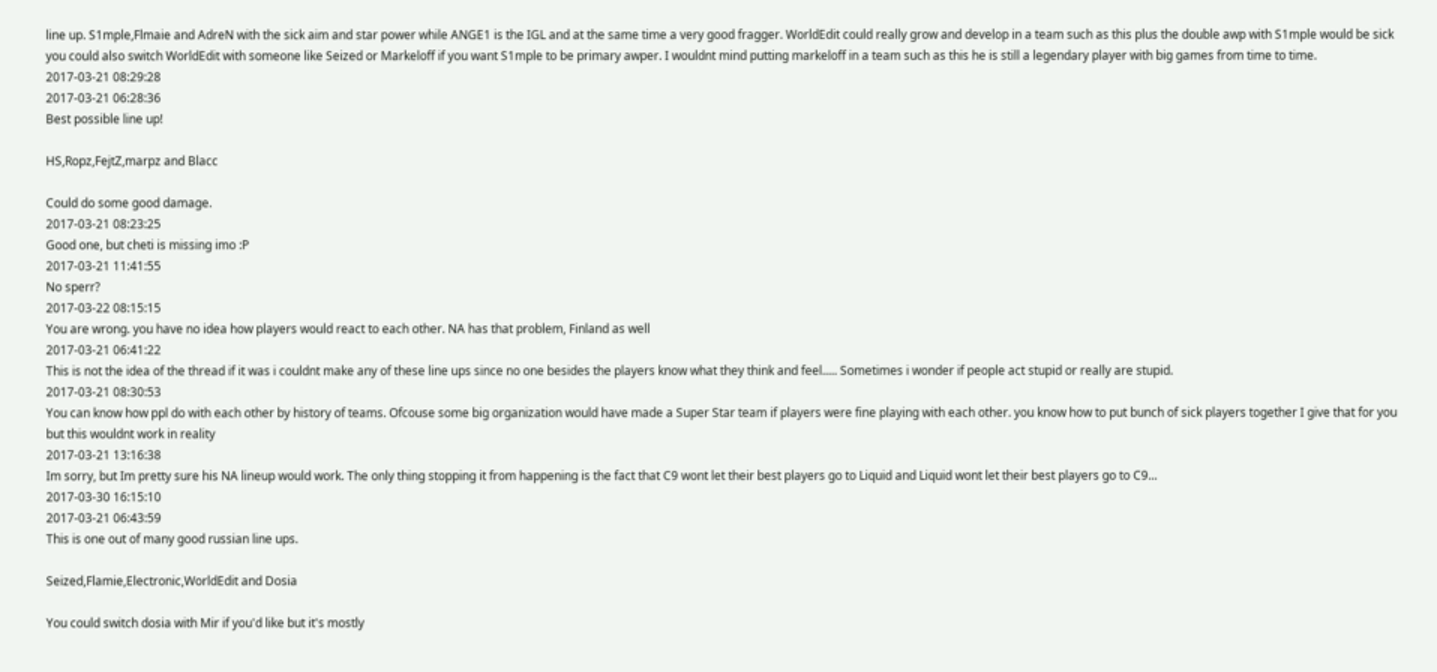line up. S1mple,Flmaie and AdreN with the sick aim and star power while ANGE1 is the IGL and at the same time a very good fragger. WorldEdit could really grow and develop in a team such as this plus the double awp with S1mple would be sick you could also switch WorldEdit with someone like Seized or Markeloff if you want S1mple to be primary awper. I wouldnt mind putting markeloff in a team such as this he is still a legendary player with big games from time to time.
2017-03-21 08:29:28
2017-03-21 06:28:36
Best possible line up!

HS,Ropz,FejtZ,marpz and Blacc

Could do some good damage.
2017-03-21 08:23:25
Good one, but cheti is missing imo :P
2017-03-21 11:41:55
No sperr?
2017-03-22 08:15:15
You are wrong. you have no idea how players would react to each other. NA has that problem, Finland as well
2017-03-21 06:41:22
This is not the idea of the thread if it was i couldnt make any of these line ups since no one besides the players know what they think and feel..... Sometimes i wonder if people act stupid or really are stupid.
2017-03-21 08:30:53
You can know how ppl do with each other by history of teams. Ofcouse some big organization would have made a Super Star team if players were fine playing with each other. you know how to put bunch of sick players together I give that for you but this wouldnt work in reality
2017-03-21 13:16:38
Im sorry, but Im pretty sure his NA lineup would work. The only thing stopping it from happening is the fact that C9 wont let their best players go to Liquid and Liquid wont let their best players go to C9...
2017-03-30 16:15:10
2017-03-21 06:43:59
This is one out of many good russian line ups.

Seized,Flamie,Electronic,WorldEdit and Dosia

You could switch dosia with Mir if you'd like but it's mostly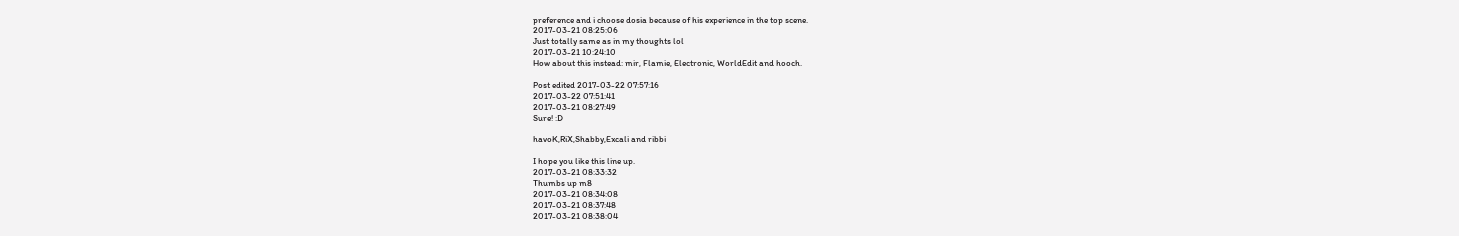preference and i choose dosia because of his experience in the top scene.
2017-03-21 08:25:06
Just totally same as in my thoughts lol
2017-03-21 10:24:10
How about this instead: mir, Flamie, Electronic, WorldEdit and hooch.

Post edited 2017-03-22 07:57:16
2017-03-22 07:51:41
2017-03-21 08:27:49
Sure! :D

havoK,RiX,Shabby,Excali and ribbi

I hope you like this line up.
2017-03-21 08:33:32
Thumbs up m8
2017-03-21 08:34:08
2017-03-21 08:37:48
2017-03-21 08:38:04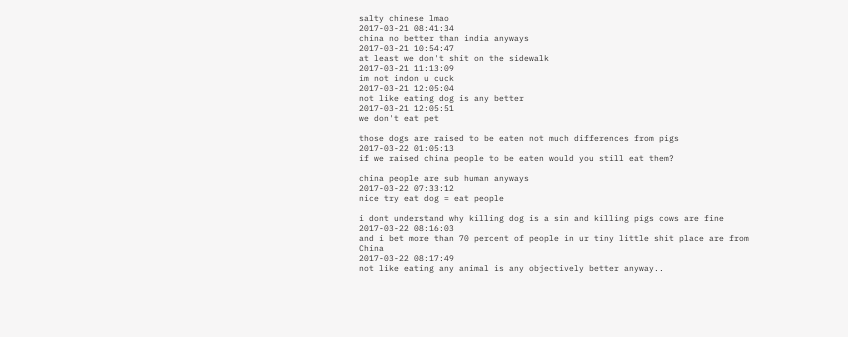salty chinese lmao
2017-03-21 08:41:34
china no better than india anyways
2017-03-21 10:54:47
at least we don't shit on the sidewalk
2017-03-21 11:13:09
im not indon u cuck
2017-03-21 12:05:04
not like eating dog is any better
2017-03-21 12:05:51
we don't eat pet

those dogs are raised to be eaten not much differences from pigs
2017-03-22 01:05:13
if we raised china people to be eaten would you still eat them?

china people are sub human anyways
2017-03-22 07:33:12
nice try eat dog = eat people

i dont understand why killing dog is a sin and killing pigs cows are fine
2017-03-22 08:16:03
and i bet more than 70 percent of people in ur tiny little shit place are from China
2017-03-22 08:17:49
not like eating any animal is any objectively better anyway..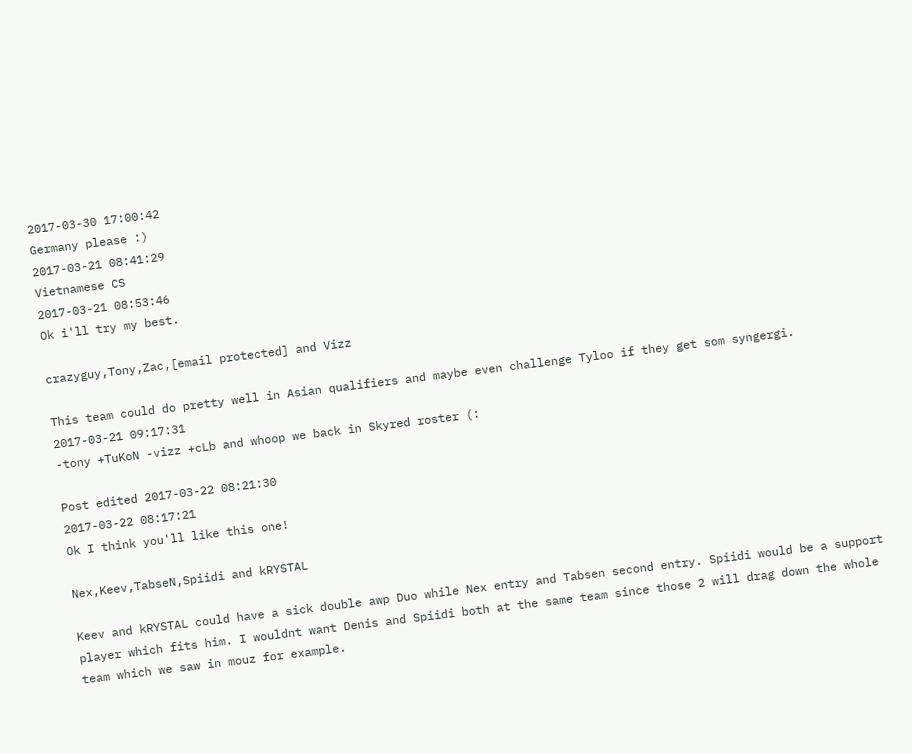2017-03-30 17:00:42
Germany please :)
2017-03-21 08:41:29
Vietnamese CS
2017-03-21 08:53:46
Ok i'll try my best.

crazyguy,Tony,Zac,[email protected] and Vizz

This team could do pretty well in Asian qualifiers and maybe even challenge Tyloo if they get som syngergi.
2017-03-21 09:17:31
-tony +TuKoN -vizz +cLb and whoop we back in Skyred roster (:

Post edited 2017-03-22 08:21:30
2017-03-22 08:17:21
Ok I think you'll like this one!

Nex,Keev,TabseN,Spiidi and kRYSTAL

Keev and kRYSTAL could have a sick double awp Duo while Nex entry and Tabsen second entry. Spiidi would be a support player which fits him. I wouldnt want Denis and Spiidi both at the same team since those 2 will drag down the whole team which we saw in mouz for example.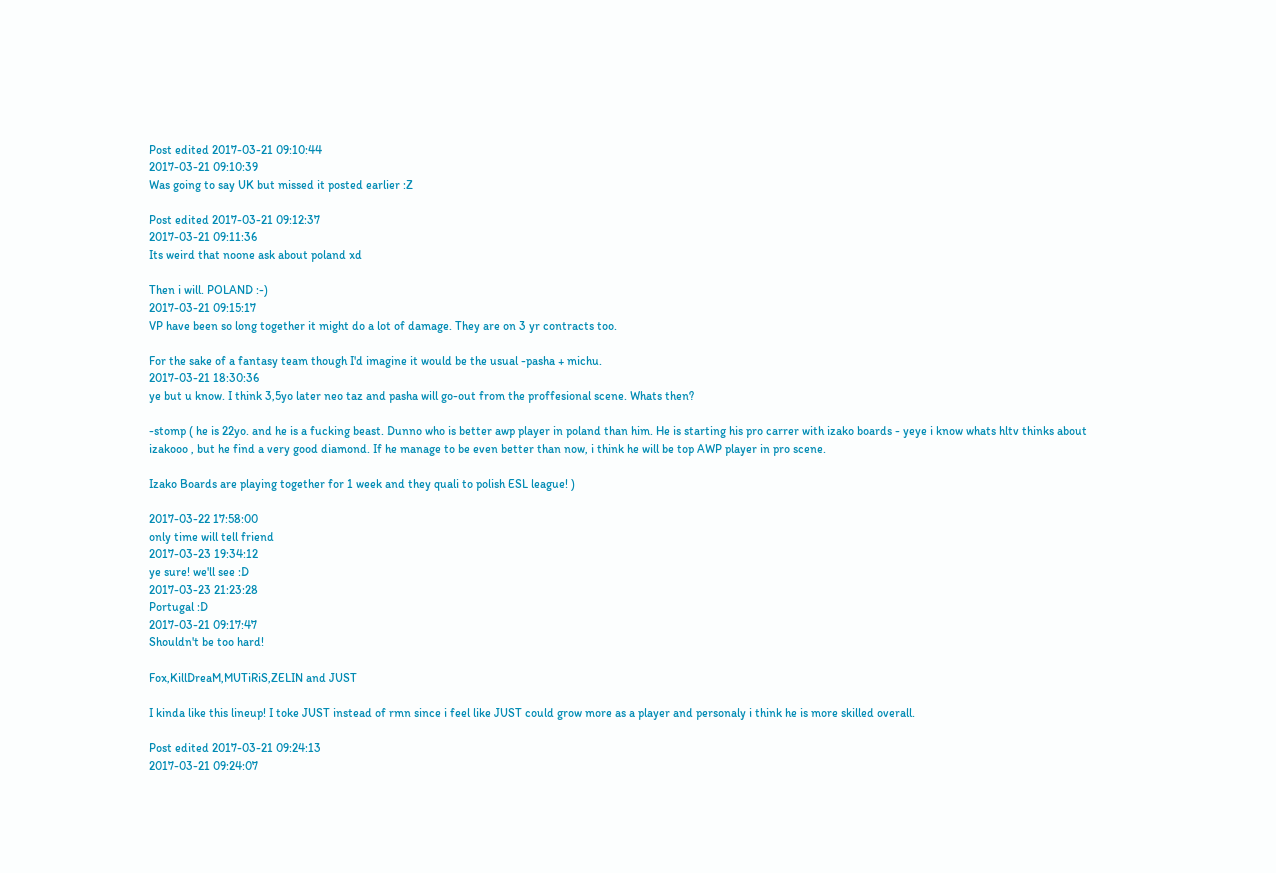Post edited 2017-03-21 09:10:44
2017-03-21 09:10:39
Was going to say UK but missed it posted earlier :Z

Post edited 2017-03-21 09:12:37
2017-03-21 09:11:36
Its weird that noone ask about poland xd

Then i will. POLAND :-)
2017-03-21 09:15:17
VP have been so long together it might do a lot of damage. They are on 3 yr contracts too.

For the sake of a fantasy team though I'd imagine it would be the usual -pasha + michu.
2017-03-21 18:30:36
ye but u know. I think 3,5yo later neo taz and pasha will go-out from the proffesional scene. Whats then?

-stomp ( he is 22yo. and he is a fucking beast. Dunno who is better awp player in poland than him. He is starting his pro carrer with izako boards - yeye i know whats hltv thinks about izakooo , but he find a very good diamond. If he manage to be even better than now, i think he will be top AWP player in pro scene.

Izako Boards are playing together for 1 week and they quali to polish ESL league! )

2017-03-22 17:58:00
only time will tell friend
2017-03-23 19:34:12
ye sure! we'll see :D
2017-03-23 21:23:28
Portugal :D
2017-03-21 09:17:47
Shouldn't be too hard!

Fox,KillDreaM,MUTiRiS,ZELIN and JUST

I kinda like this lineup! I toke JUST instead of rmn since i feel like JUST could grow more as a player and personaly i think he is more skilled overall.

Post edited 2017-03-21 09:24:13
2017-03-21 09:24:07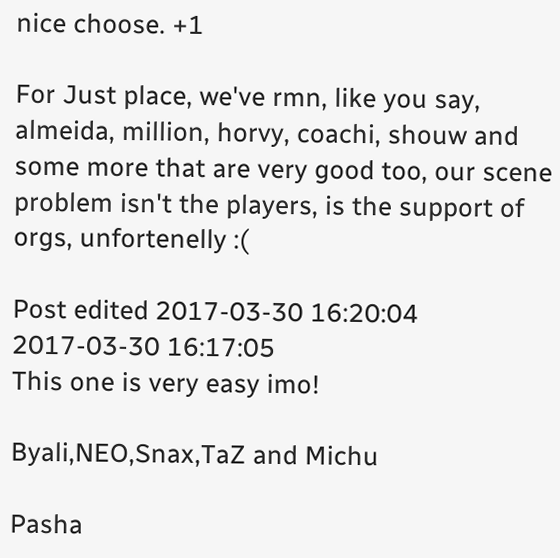nice choose. +1

For Just place, we've rmn, like you say, almeida, million, horvy, coachi, shouw and some more that are very good too, our scene problem isn't the players, is the support of orgs, unfortenelly :(

Post edited 2017-03-30 16:20:04
2017-03-30 16:17:05
This one is very easy imo!

Byali,NEO,Snax,TaZ and Michu

Pasha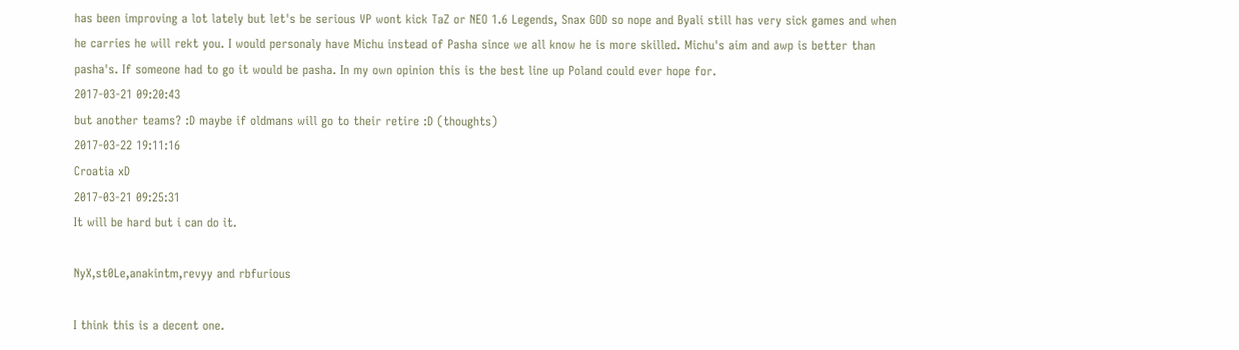has been improving a lot lately but let's be serious VP wont kick TaZ or NEO 1.6 Legends, Snax GOD so nope and Byali still has very sick games and when he carries he will rekt you. I would personaly have Michu instead of Pasha since we all know he is more skilled. Michu's aim and awp is better than pasha's. If someone had to go it would be pasha. In my own opinion this is the best line up Poland could ever hope for.
2017-03-21 09:20:43
but another teams? :D maybe if oldmans will go to their retire :D (thoughts)
2017-03-22 19:11:16
Croatia xD
2017-03-21 09:25:31
It will be hard but i can do it.

NyX,st0Le,anakintm,revyy and rbfurious

I think this is a decent one.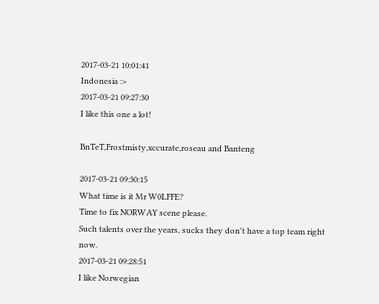2017-03-21 10:01:41
Indonesia :>
2017-03-21 09:27:30
I like this one a lot!

BnTeT,Frostmisty,xccurate,roseau and Banteng

2017-03-21 09:30:15
What time is it Mr W0LFFE?
Time to fix NORWAY scene please.
Such talents over the years, sucks they don't have a top team right now.
2017-03-21 09:28:51
I like Norwegian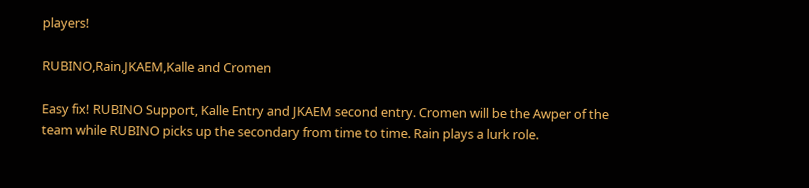players!

RUBINO,Rain,JKAEM,Kalle and Cromen

Easy fix! RUBINO Support, Kalle Entry and JKAEM second entry. Cromen will be the Awper of the team while RUBINO picks up the secondary from time to time. Rain plays a lurk role.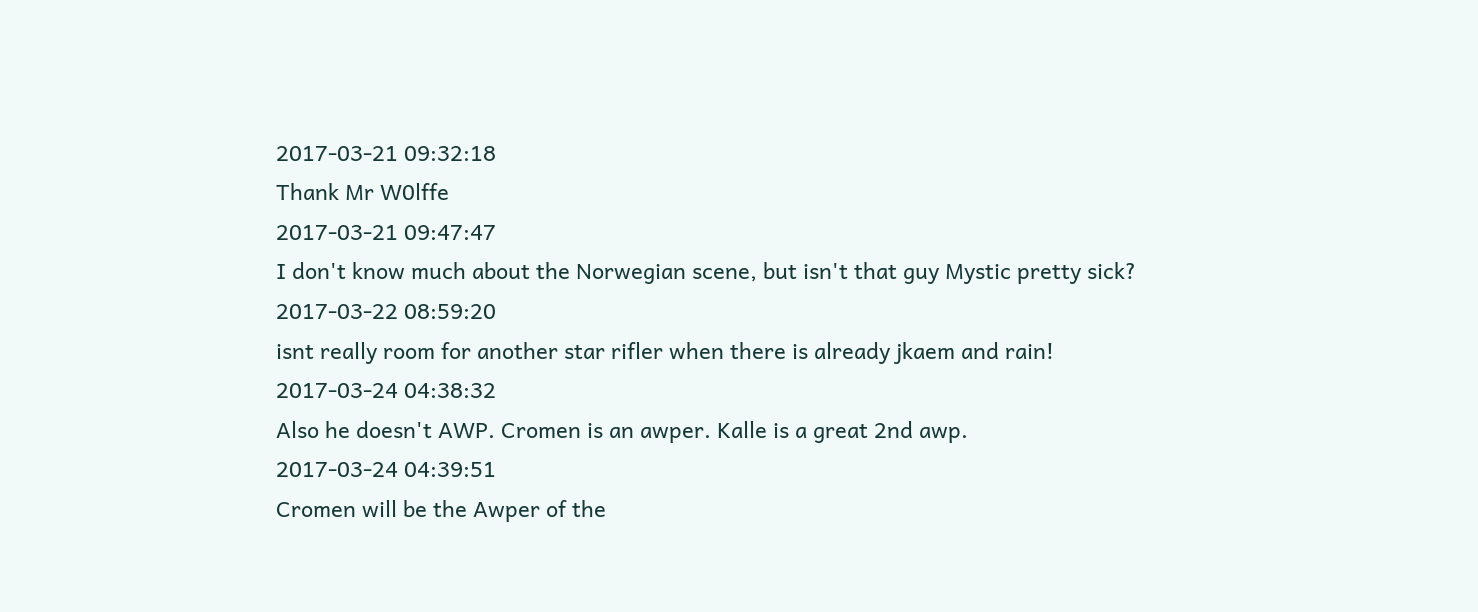2017-03-21 09:32:18
Thank Mr W0lffe
2017-03-21 09:47:47
I don't know much about the Norwegian scene, but isn't that guy Mystic pretty sick?
2017-03-22 08:59:20
isnt really room for another star rifler when there is already jkaem and rain!
2017-03-24 04:38:32
Also he doesn't AWP. Cromen is an awper. Kalle is a great 2nd awp.
2017-03-24 04:39:51
Cromen will be the Awper of the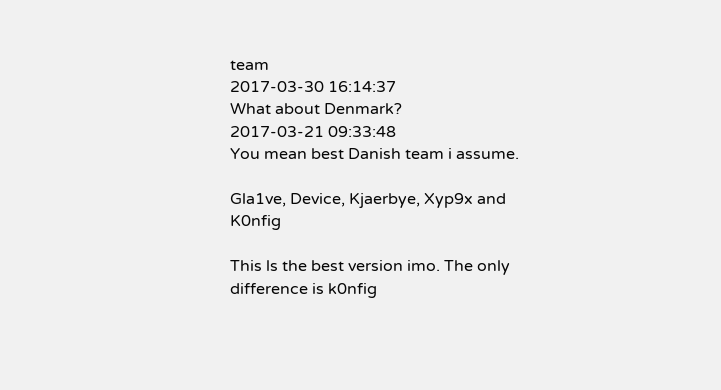team
2017-03-30 16:14:37
What about Denmark?
2017-03-21 09:33:48
You mean best Danish team i assume.

Gla1ve, Device, Kjaerbye, Xyp9x and K0nfig

This ls the best version imo. The only difference is k0nfig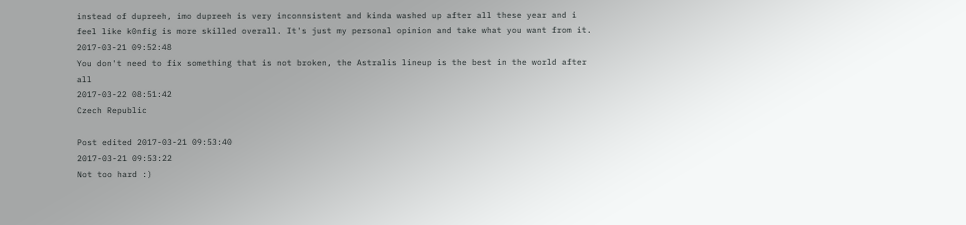instead of dupreeh, imo dupreeh is very inconnsistent and kinda washed up after all these year and i feel like k0nfig is more skilled overall. It's just my personal opinion and take what you want from it.
2017-03-21 09:52:48
You don't need to fix something that is not broken, the Astralis lineup is the best in the world after all
2017-03-22 08:51:42
Czech Republic

Post edited 2017-03-21 09:53:40
2017-03-21 09:53:22
Not too hard :)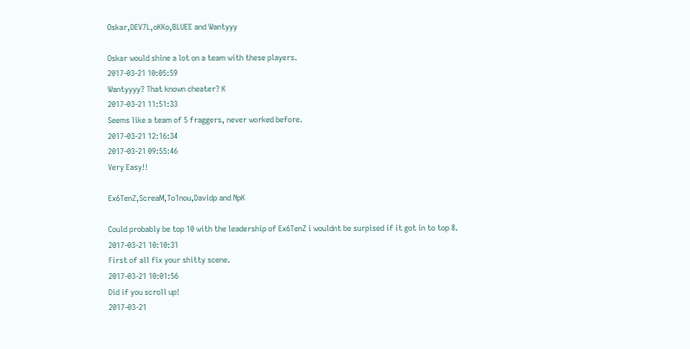Oskar,DEV7L,oKKo,BLUEE and Wantyyy

Oskar would shine a lot on a team with these players.
2017-03-21 10:05:59
Wantyyyy? That known cheater? K
2017-03-21 11:51:33
Seems like a team of 5 fraggers, never worked before.
2017-03-21 12:16:34
2017-03-21 09:55:46
Very Easy!!

Ex6TenZ,ScreaM,To1nou,Davidp and NpK

Could probably be top 10 with the leadership of Ex6TenZ i wouldnt be surpised if it got in to top 8.
2017-03-21 10:10:31
First of all fix your shitty scene.
2017-03-21 10:01:56
Did if you scroll up!
2017-03-21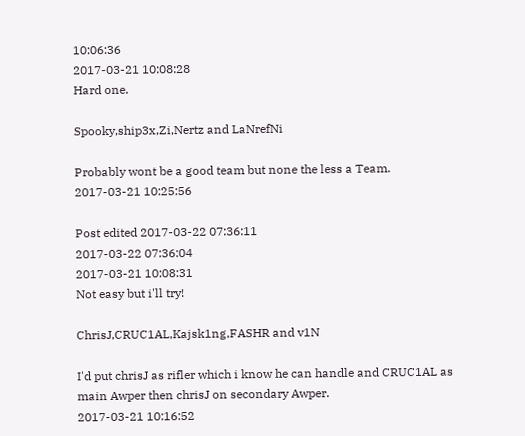10:06:36
2017-03-21 10:08:28
Hard one.

Spooky,ship3x,Zi,Nertz and LaNrefNi

Probably wont be a good team but none the less a Team.
2017-03-21 10:25:56

Post edited 2017-03-22 07:36:11
2017-03-22 07:36:04
2017-03-21 10:08:31
Not easy but i'll try!

ChrisJ,CRUC1AL,Kajsk1ng,FASHR and v1N

I'd put chrisJ as rifler which i know he can handle and CRUC1AL as main Awper then chrisJ on secondary Awper.
2017-03-21 10:16:52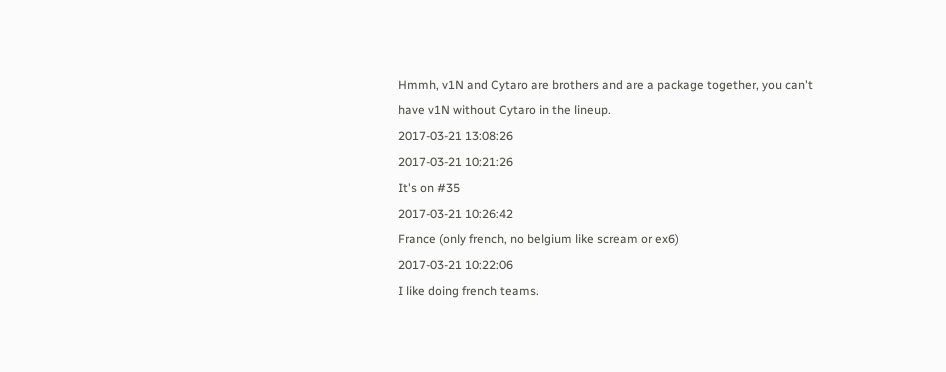Hmmh, v1N and Cytaro are brothers and are a package together, you can't have v1N without Cytaro in the lineup.
2017-03-21 13:08:26
2017-03-21 10:21:26
It's on #35
2017-03-21 10:26:42
France (only french, no belgium like scream or ex6)
2017-03-21 10:22:06
I like doing french teams.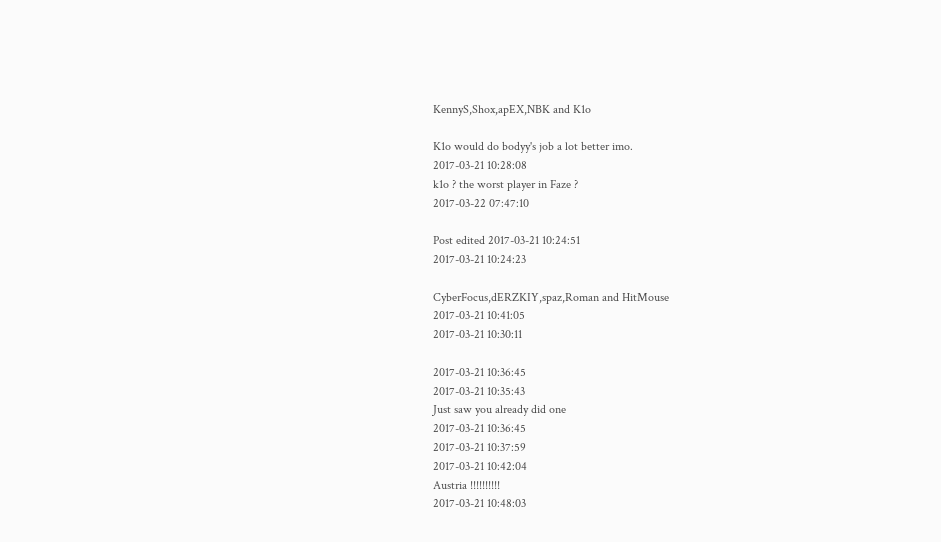KennyS,Shox,apEX,NBK and K1o

K1o would do bodyy's job a lot better imo.
2017-03-21 10:28:08
k1o ? the worst player in Faze ?
2017-03-22 07:47:10

Post edited 2017-03-21 10:24:51
2017-03-21 10:24:23

CyberFocus,dERZKIY,spaz,Roman and HitMouse
2017-03-21 10:41:05
2017-03-21 10:30:11

2017-03-21 10:36:45
2017-03-21 10:35:43
Just saw you already did one
2017-03-21 10:36:45
2017-03-21 10:37:59
2017-03-21 10:42:04
Austria !!!!!!!!!!
2017-03-21 10:48:03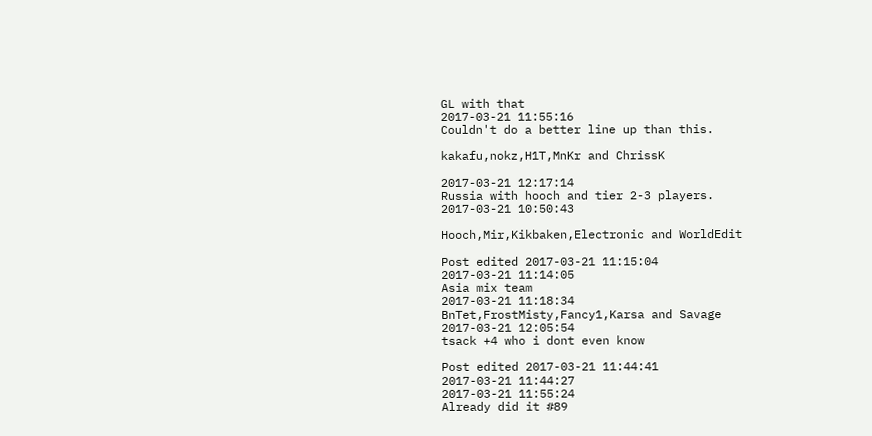GL with that
2017-03-21 11:55:16
Couldn't do a better line up than this.

kakafu,nokz,H1T,MnKr and ChrissK

2017-03-21 12:17:14
Russia with hooch and tier 2-3 players.
2017-03-21 10:50:43

Hooch,Mir,Kikbaken,Electronic and WorldEdit

Post edited 2017-03-21 11:15:04
2017-03-21 11:14:05
Asia mix team
2017-03-21 11:18:34
BnTet,FrostMisty,Fancy1,Karsa and Savage
2017-03-21 12:05:54
tsack +4 who i dont even know

Post edited 2017-03-21 11:44:41
2017-03-21 11:44:27
2017-03-21 11:55:24
Already did it #89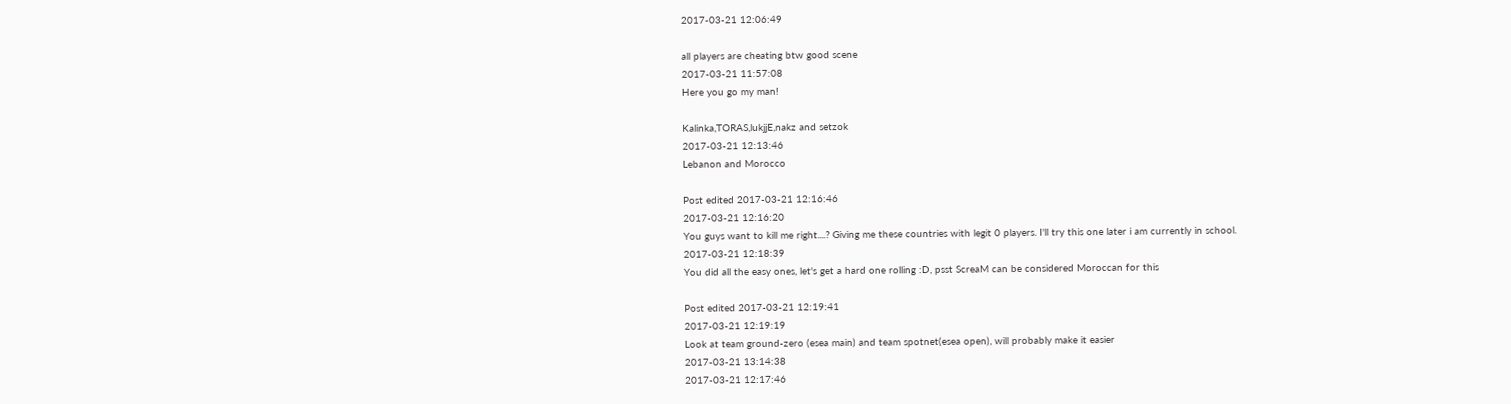2017-03-21 12:06:49

all players are cheating btw good scene
2017-03-21 11:57:08
Here you go my man!

Kalinka,TORAS,lukjjE,nakz and setzok
2017-03-21 12:13:46
Lebanon and Morocco

Post edited 2017-03-21 12:16:46
2017-03-21 12:16:20
You guys want to kill me right....? Giving me these countries with legit 0 players. I'll try this one later i am currently in school.
2017-03-21 12:18:39
You did all the easy ones, let's get a hard one rolling :D, psst ScreaM can be considered Moroccan for this

Post edited 2017-03-21 12:19:41
2017-03-21 12:19:19
Look at team ground-zero (esea main) and team spotnet(esea open), will probably make it easier
2017-03-21 13:14:38
2017-03-21 12:17:46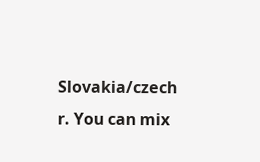Slovakia/czech r. You can mix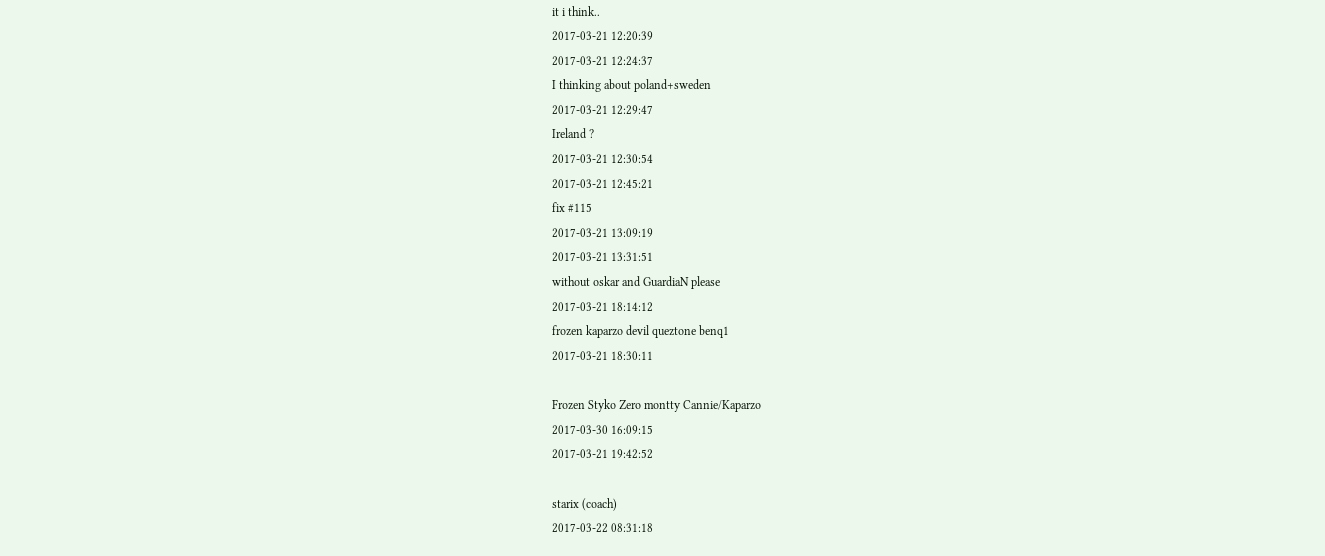it i think..
2017-03-21 12:20:39
2017-03-21 12:24:37
I thinking about poland+sweden
2017-03-21 12:29:47
Ireland ?
2017-03-21 12:30:54
2017-03-21 12:45:21
fix #115
2017-03-21 13:09:19
2017-03-21 13:31:51
without oskar and GuardiaN please
2017-03-21 18:14:12
frozen kaparzo devil queztone benq1
2017-03-21 18:30:11

Frozen Styko Zero montty Cannie/Kaparzo
2017-03-30 16:09:15
2017-03-21 19:42:52

starix (coach)
2017-03-22 08:31:18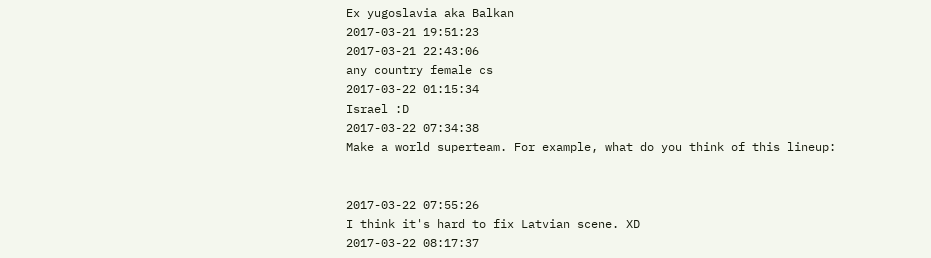Ex yugoslavia aka Balkan
2017-03-21 19:51:23
2017-03-21 22:43:06
any country female cs
2017-03-22 01:15:34
Israel :D
2017-03-22 07:34:38
Make a world superteam. For example, what do you think of this lineup:


2017-03-22 07:55:26
I think it's hard to fix Latvian scene. XD
2017-03-22 08:17:37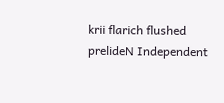krii flarich flushed prelideN Independent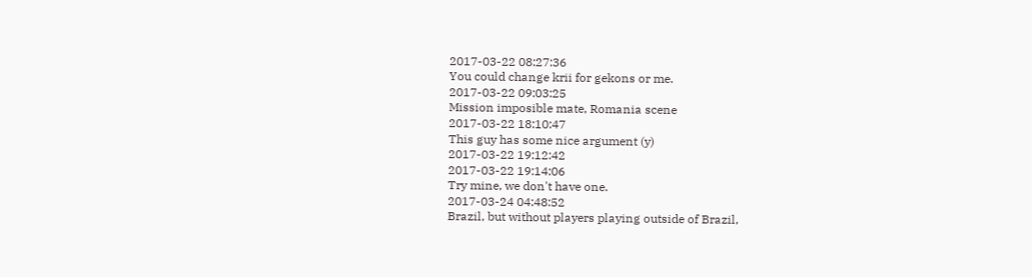2017-03-22 08:27:36
You could change krii for gekons or me.
2017-03-22 09:03:25
Mission imposible mate, Romania scene
2017-03-22 18:10:47
This guy has some nice argument (y)
2017-03-22 19:12:42
2017-03-22 19:14:06
Try mine, we don't have one.
2017-03-24 04:48:52
Brazil, but without players playing outside of Brazil,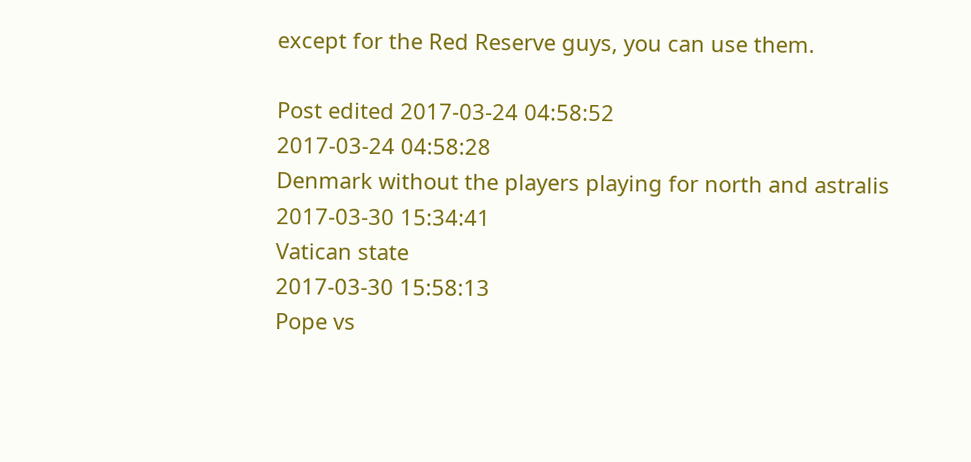except for the Red Reserve guys, you can use them.

Post edited 2017-03-24 04:58:52
2017-03-24 04:58:28
Denmark without the players playing for north and astralis
2017-03-30 15:34:41
Vatican state
2017-03-30 15:58:13
Pope vs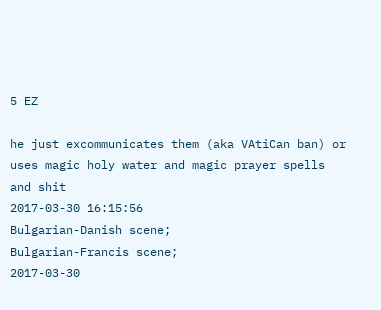5 EZ

he just excommunicates them (aka VAtiCan ban) or uses magic holy water and magic prayer spells and shit
2017-03-30 16:15:56
Bulgarian-Danish scene;
Bulgarian-Francis scene;
2017-03-30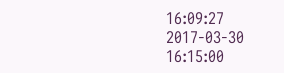16:09:27
2017-03-30 16:15:00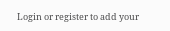Login or register to add your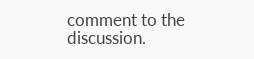comment to the discussion.